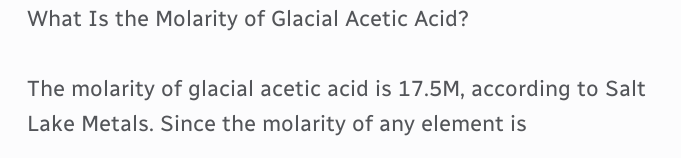What Is the Molarity of Glacial Acetic Acid?

The molarity of glacial acetic acid is 17.5M, according to Salt Lake Metals. Since the molarity of any element is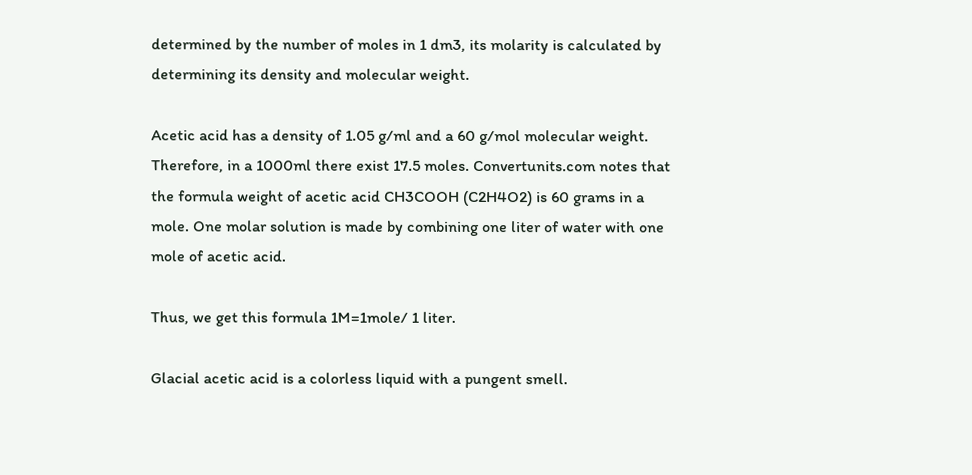determined by the number of moles in 1 dm3, its molarity is calculated by determining its density and molecular weight.

Acetic acid has a density of 1.05 g/ml and a 60 g/mol molecular weight. Therefore, in a 1000ml there exist 17.5 moles. Convertunits.com notes that the formula weight of acetic acid CH3COOH (C2H4O2) is 60 grams in a mole. One molar solution is made by combining one liter of water with one mole of acetic acid.

Thus, we get this formula 1M=1mole/ 1 liter.

Glacial acetic acid is a colorless liquid with a pungent smell.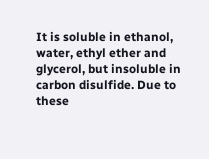It is soluble in ethanol, water, ethyl ether and glycerol, but insoluble in carbon disulfide. Due to these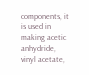components, it is used in making acetic anhydride, vinyl acetate,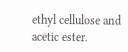ethyl cellulose and acetic ester.